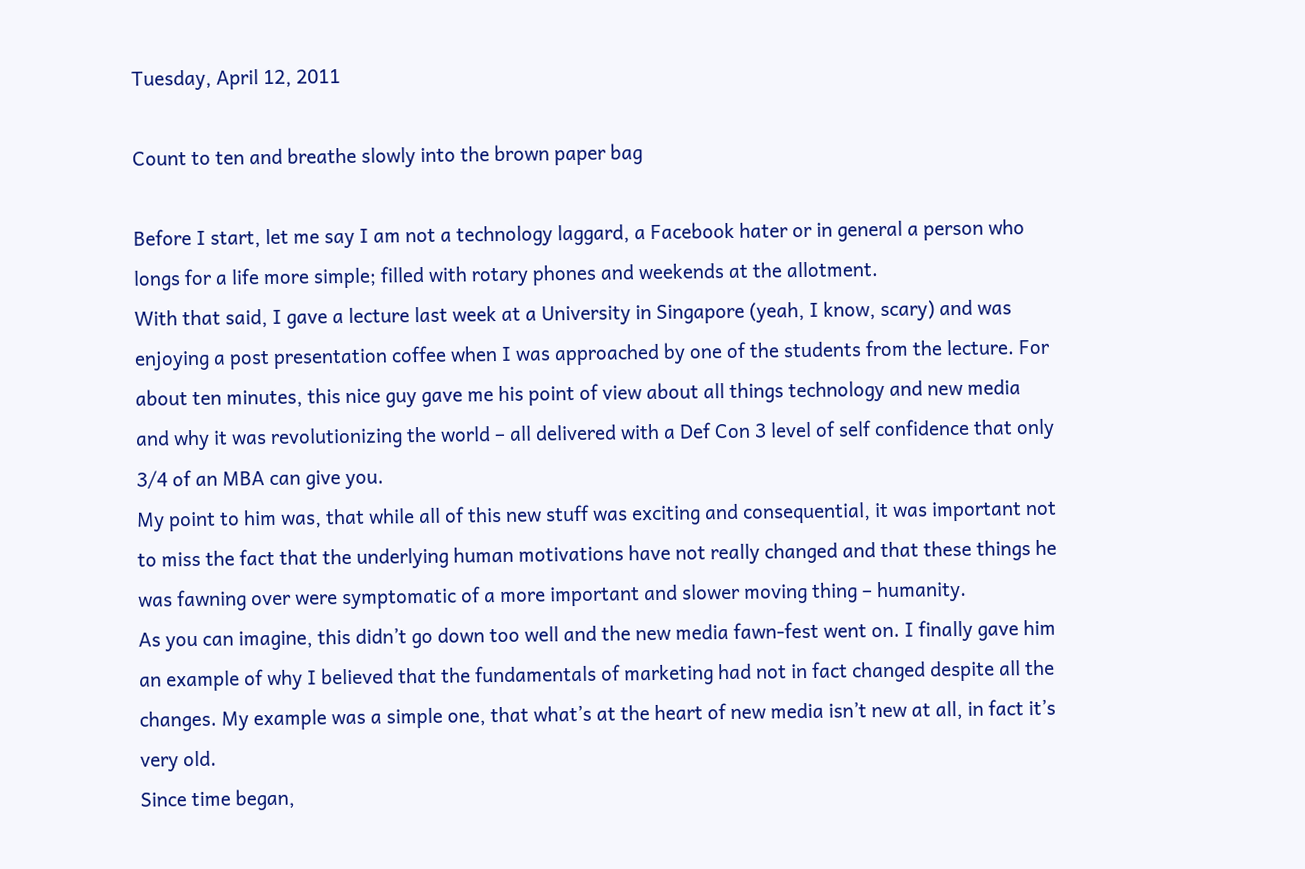Tuesday, April 12, 2011

Count to ten and breathe slowly into the brown paper bag

Before I start, let me say I am not a technology laggard, a Facebook hater or in general a person who longs for a life more simple; filled with rotary phones and weekends at the allotment.
With that said, I gave a lecture last week at a University in Singapore (yeah, I know, scary) and was enjoying a post presentation coffee when I was approached by one of the students from the lecture. For about ten minutes, this nice guy gave me his point of view about all things technology and new media and why it was revolutionizing the world – all delivered with a Def Con 3 level of self confidence that only 3/4 of an MBA can give you.
My point to him was, that while all of this new stuff was exciting and consequential, it was important not to miss the fact that the underlying human motivations have not really changed and that these things he was fawning over were symptomatic of a more important and slower moving thing – humanity.
As you can imagine, this didn’t go down too well and the new media fawn-fest went on. I finally gave him an example of why I believed that the fundamentals of marketing had not in fact changed despite all the changes. My example was a simple one, that what’s at the heart of new media isn’t new at all, in fact it’s very old.
Since time began,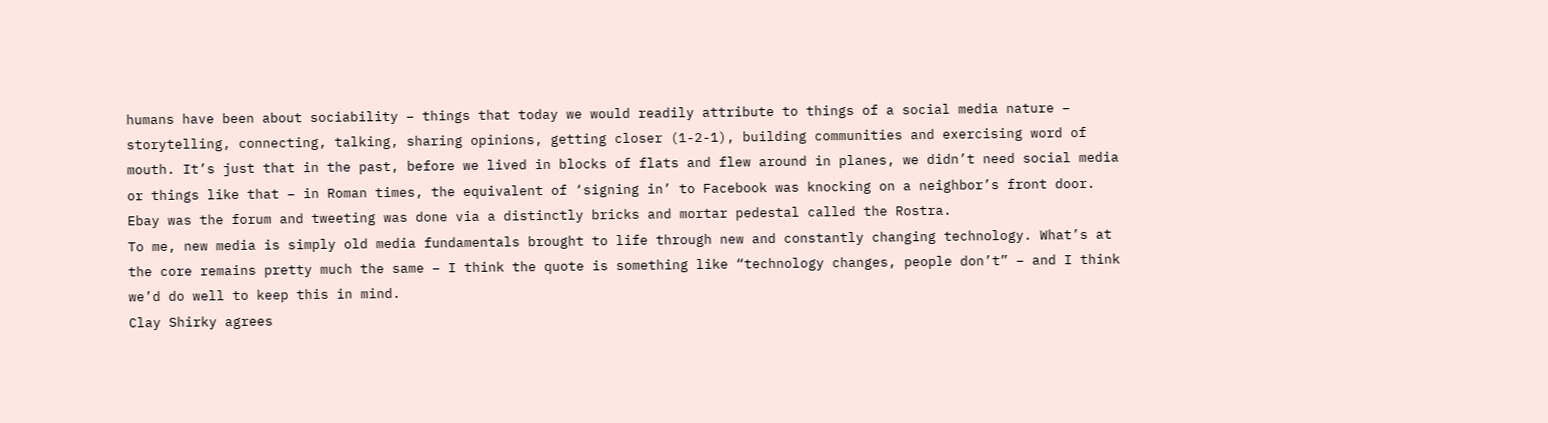humans have been about sociability – things that today we would readily attribute to things of a social media nature – storytelling, connecting, talking, sharing opinions, getting closer (1-2-1), building communities and exercising word of mouth. It’s just that in the past, before we lived in blocks of flats and flew around in planes, we didn’t need social media or things like that – in Roman times, the equivalent of ‘signing in’ to Facebook was knocking on a neighbor’s front door. Ebay was the forum and tweeting was done via a distinctly bricks and mortar pedestal called the Rostra.
To me, new media is simply old media fundamentals brought to life through new and constantly changing technology. What’s at the core remains pretty much the same – I think the quote is something like “technology changes, people don’t” – and I think we’d do well to keep this in mind.
Clay Shirky agrees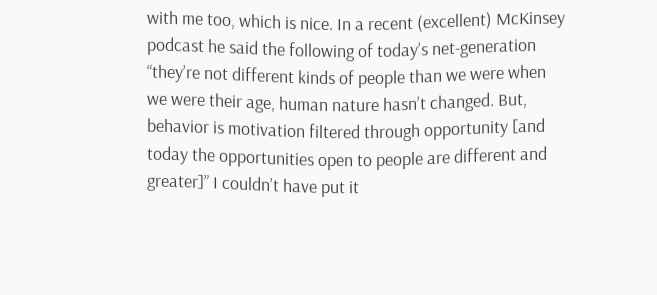with me too, which is nice. In a recent (excellent) McKinsey podcast he said the following of today’s net-generation “they’re not different kinds of people than we were when we were their age, human nature hasn’t changed. But, behavior is motivation filtered through opportunity [and today the opportunities open to people are different and greater]” I couldn’t have put it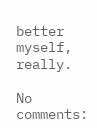better myself, really.

No comments: